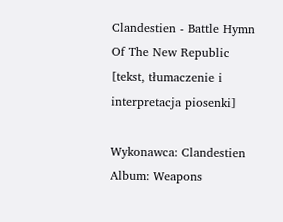Clandestien - Battle Hymn Of The New Republic [tekst, tłumaczenie i interpretacja piosenki]

Wykonawca: Clandestien
Album: Weapons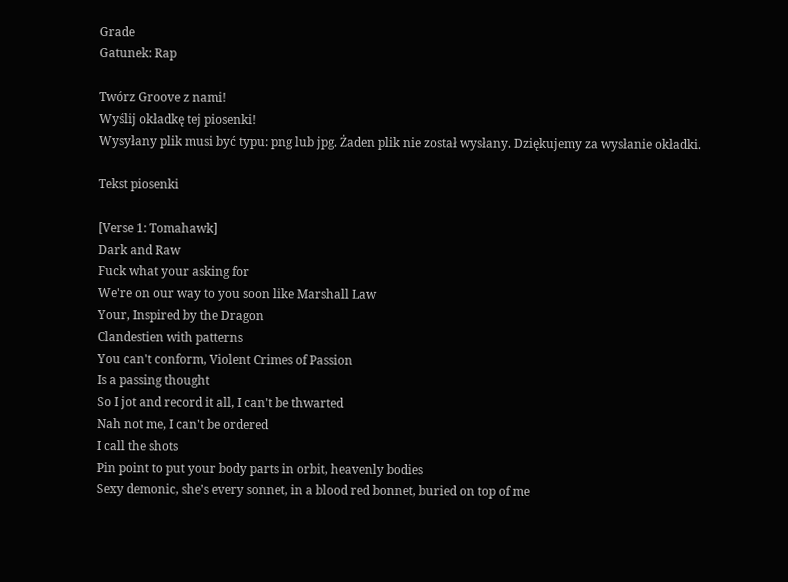Grade
Gatunek: Rap

Twórz Groove z nami!
Wyślij okładkę tej piosenki!
Wysyłany plik musi być typu: png lub jpg. Żaden plik nie został wysłany. Dziękujemy za wysłanie okładki.

Tekst piosenki

[Verse 1: Tomahawk]
Dark and Raw
Fuck what your asking for
We're on our way to you soon like Marshall Law
Your, Inspired by the Dragon
Clandestien with patterns
You can't conform, Violent Crimes of Passion
Is a passing thought
So I jot and record it all, I can't be thwarted
Nah not me, I can't be ordered
I call the shots
Pin point to put your body parts in orbit, heavenly bodies
Sexy demonic, she's every sonnet, in a blood red bonnet, buried on top of me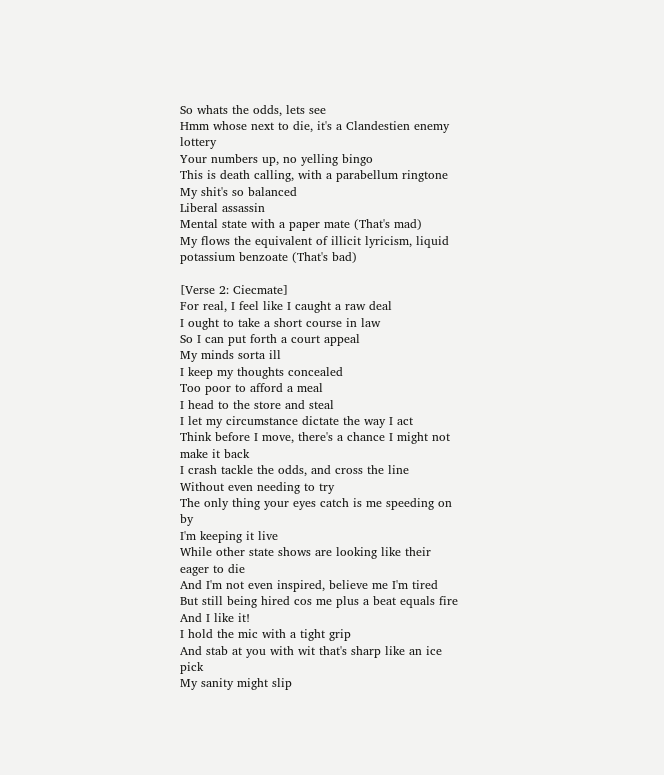So whats the odds, lets see
Hmm whose next to die, it's a Clandestien enemy lottery
Your numbers up, no yelling bingo
This is death calling, with a parabellum ringtone
My shit's so balanced
Liberal assassin
Mental state with a paper mate (That's mad)
My flows the equivalent of illicit lyricism, liquid potassium benzoate (That's bad)

[Verse 2: Ciecmate]
For real, I feel like I caught a raw deal
I ought to take a short course in law
So I can put forth a court appeal
My minds sorta ill
I keep my thoughts concealed
Too poor to afford a meal
I head to the store and steal
I let my circumstance dictate the way I act
Think before I move, there's a chance I might not make it back
I crash tackle the odds, and cross the line
Without even needing to try
The only thing your eyes catch is me speeding on by
I'm keeping it live
While other state shows are looking like their eager to die
And I'm not even inspired, believe me I'm tired
But still being hired cos me plus a beat equals fire
And I like it!
I hold the mic with a tight grip
And stab at you with wit that's sharp like an ice pick
My sanity might slip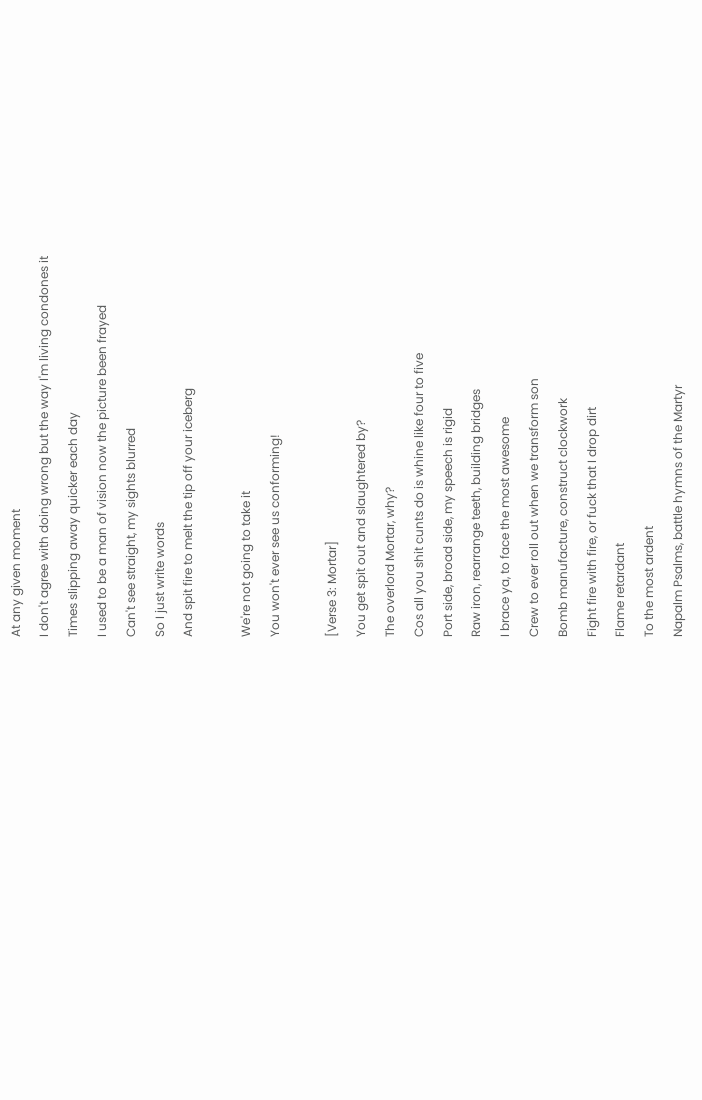At any given moment
I don't agree with doing wrong but the way I'm living condones it
Times slipping away quicker each day
I used to be a man of vision now the picture been frayed
Can't see straight, my sights blurred
So I just write words
And spit fire to melt the tip off your iceberg

We're not going to take it
You won't ever see us conforming!

[Verse 3: Mortar]
You get spit out and slaughtered by?
The overlord Mortar, why?
Cos all you shit cunts do is whine like four to five
Port side, broad side, my speech is rigid
Raw iron, rearrange teeth, building bridges
I brace ya, to face the most awesome
Crew to ever roll out when we transform son
Bomb manufacture, construct clockwork
Fight fire with fire, or fuck that I drop dirt
Flame retardant
To the most ardent
Napalm Psalms, battle hymns of the Martyr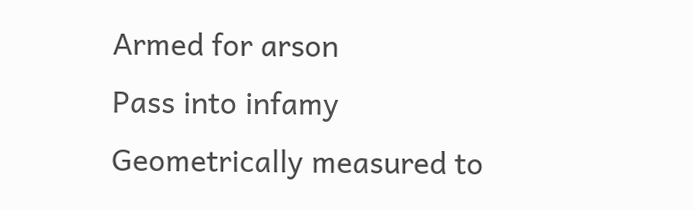Armed for arson
Pass into infamy
Geometrically measured to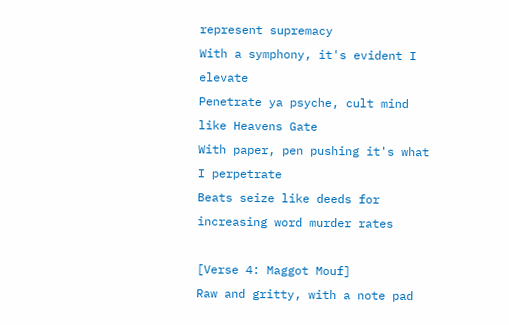represent supremacy
With a symphony, it's evident I elevate
Penetrate ya psyche, cult mind like Heavens Gate
With paper, pen pushing it's what I perpetrate
Beats seize like deeds for increasing word murder rates

[Verse 4: Maggot Mouf]
Raw and gritty, with a note pad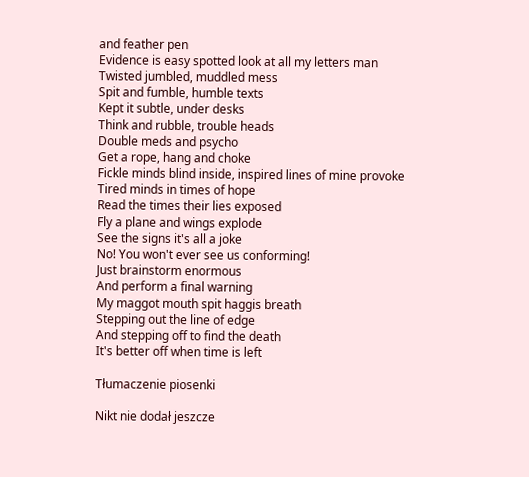and feather pen
Evidence is easy spotted look at all my letters man
Twisted jumbled, muddled mess
Spit and fumble, humble texts
Kept it subtle, under desks
Think and rubble, trouble heads
Double meds and psycho
Get a rope, hang and choke
Fickle minds blind inside, inspired lines of mine provoke
Tired minds in times of hope
Read the times their lies exposed
Fly a plane and wings explode
See the signs it's all a joke
No! You won't ever see us conforming!
Just brainstorm enormous
And perform a final warning
My maggot mouth spit haggis breath
Stepping out the line of edge
And stepping off to find the death
It's better off when time is left

Tłumaczenie piosenki

Nikt nie dodał jeszcze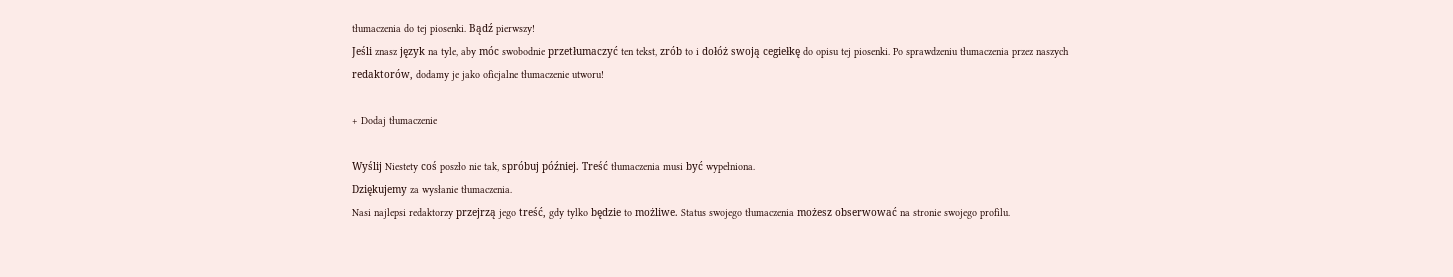tłumaczenia do tej piosenki. Bądź pierwszy!
Jeśli znasz język na tyle, aby móc swobodnie przetłumaczyć ten tekst, zrób to i dołóż swoją cegiełkę do opisu tej piosenki. Po sprawdzeniu tłumaczenia przez naszych redaktorów, dodamy je jako oficjalne tłumaczenie utworu!

+ Dodaj tłumaczenie

Wyślij Niestety coś poszło nie tak, spróbuj później. Treść tłumaczenia musi być wypełniona.
Dziękujemy za wysłanie tłumaczenia.
Nasi najlepsi redaktorzy przejrzą jego treść, gdy tylko będzie to możliwe. Status swojego tłumaczenia możesz obserwować na stronie swojego profilu.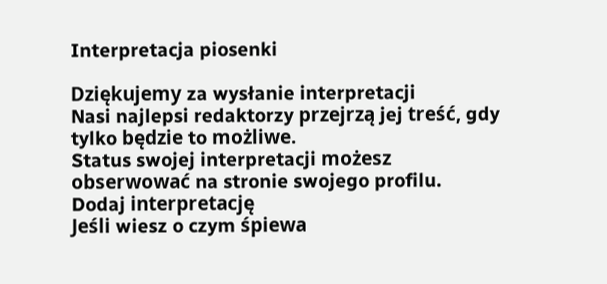Interpretacja piosenki

Dziękujemy za wysłanie interpretacji
Nasi najlepsi redaktorzy przejrzą jej treść, gdy tylko będzie to możliwe.
Status swojej interpretacji możesz obserwować na stronie swojego profilu.
Dodaj interpretację
Jeśli wiesz o czym śpiewa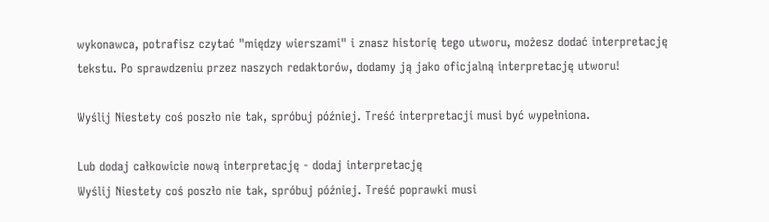wykonawca, potrafisz czytać "między wierszami" i znasz historię tego utworu, możesz dodać interpretację tekstu. Po sprawdzeniu przez naszych redaktorów, dodamy ją jako oficjalną interpretację utworu!

Wyślij Niestety coś poszło nie tak, spróbuj później. Treść interpretacji musi być wypełniona.

Lub dodaj całkowicie nową interpretację - dodaj interpretację
Wyślij Niestety coś poszło nie tak, spróbuj później. Treść poprawki musi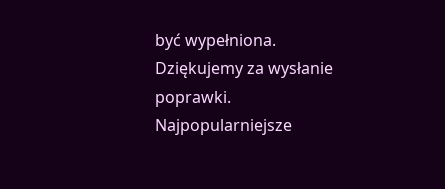być wypełniona. Dziękujemy za wysłanie poprawki.
Najpopularniejsze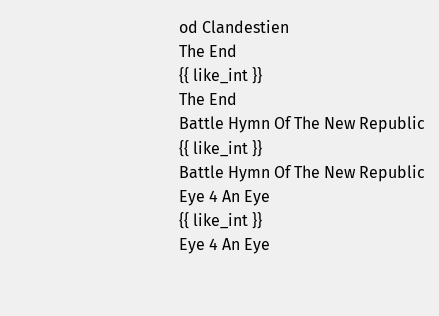od Clandestien
The End
{{ like_int }}
The End
Battle Hymn Of The New Republic
{{ like_int }}
Battle Hymn Of The New Republic
Eye 4 An Eye
{{ like_int }}
Eye 4 An Eye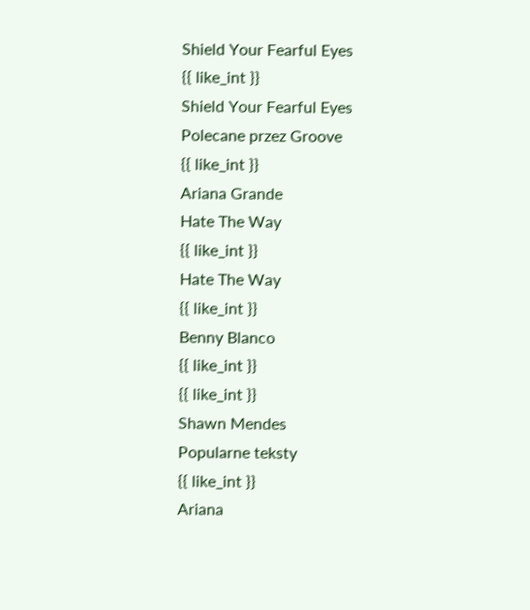Shield Your Fearful Eyes
{{ like_int }}
Shield Your Fearful Eyes
Polecane przez Groove
{{ like_int }}
Ariana Grande
Hate The Way
{{ like_int }}
Hate The Way
{{ like_int }}
Benny Blanco
{{ like_int }}
{{ like_int }}
Shawn Mendes
Popularne teksty
{{ like_int }}
Ariana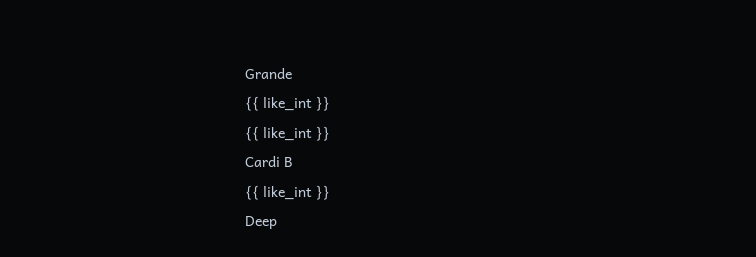Grande
{{ like_int }}
{{ like_int }}
Cardi B
{{ like_int }}
Deep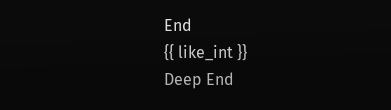End
{{ like_int }}
Deep End